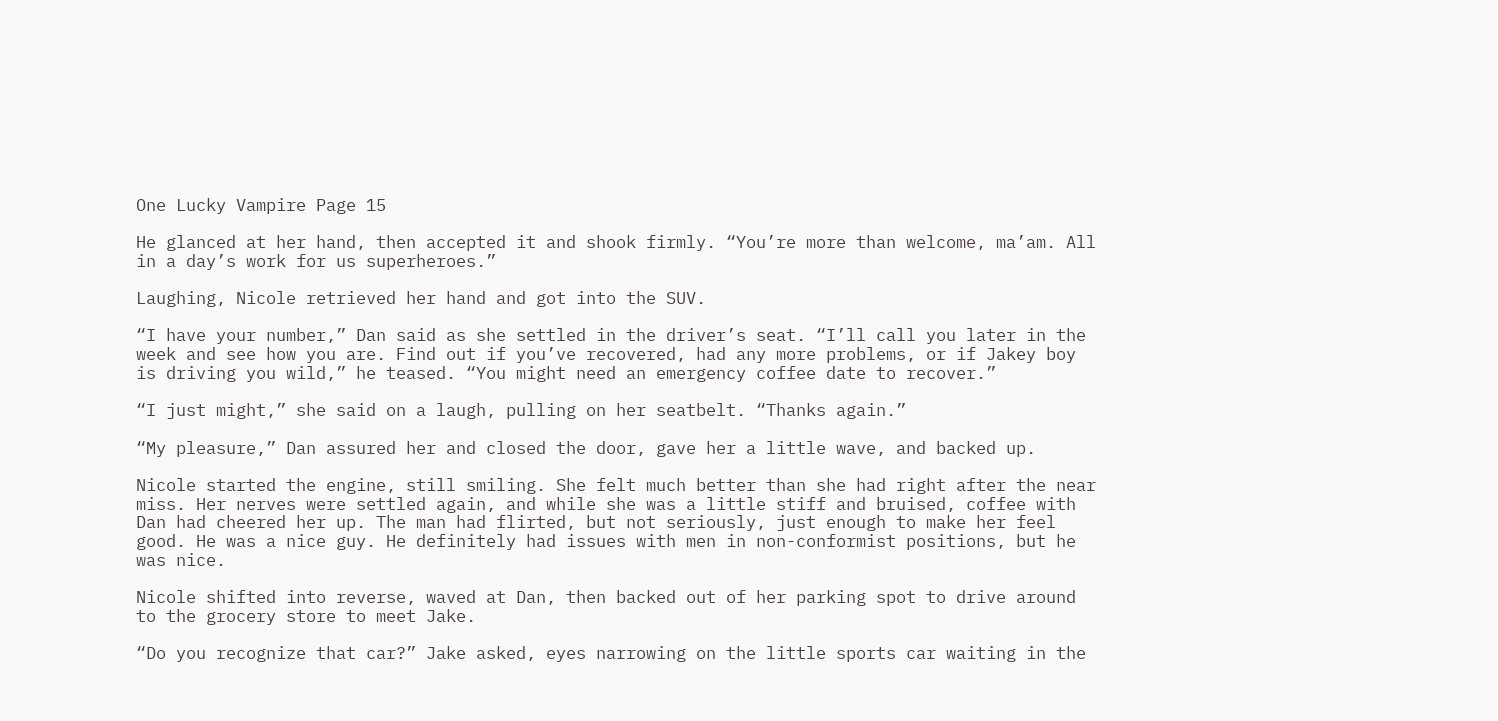One Lucky Vampire Page 15

He glanced at her hand, then accepted it and shook firmly. “You’re more than welcome, ma’am. All in a day’s work for us superheroes.”

Laughing, Nicole retrieved her hand and got into the SUV.

“I have your number,” Dan said as she settled in the driver’s seat. “I’ll call you later in the week and see how you are. Find out if you’ve recovered, had any more problems, or if Jakey boy is driving you wild,” he teased. “You might need an emergency coffee date to recover.”

“I just might,” she said on a laugh, pulling on her seatbelt. “Thanks again.”

“My pleasure,” Dan assured her and closed the door, gave her a little wave, and backed up.

Nicole started the engine, still smiling. She felt much better than she had right after the near miss. Her nerves were settled again, and while she was a little stiff and bruised, coffee with Dan had cheered her up. The man had flirted, but not seriously, just enough to make her feel good. He was a nice guy. He definitely had issues with men in non-conformist positions, but he was nice.

Nicole shifted into reverse, waved at Dan, then backed out of her parking spot to drive around to the grocery store to meet Jake.

“Do you recognize that car?” Jake asked, eyes narrowing on the little sports car waiting in the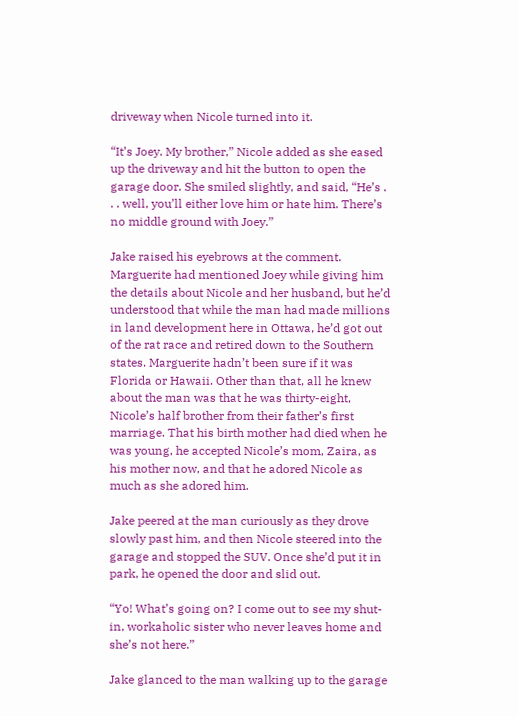driveway when Nicole turned into it.

“It’s Joey. My brother,” Nicole added as she eased up the driveway and hit the button to open the garage door. She smiled slightly, and said, “He’s . . . well, you’ll either love him or hate him. There’s no middle ground with Joey.”

Jake raised his eyebrows at the comment. Marguerite had mentioned Joey while giving him the details about Nicole and her husband, but he’d understood that while the man had made millions in land development here in Ottawa, he’d got out of the rat race and retired down to the Southern states. Marguerite hadn’t been sure if it was Florida or Hawaii. Other than that, all he knew about the man was that he was thirty-eight, Nicole’s half brother from their father’s first marriage. That his birth mother had died when he was young, he accepted Nicole’s mom, Zaira, as his mother now, and that he adored Nicole as much as she adored him.

Jake peered at the man curiously as they drove slowly past him, and then Nicole steered into the garage and stopped the SUV. Once she’d put it in park, he opened the door and slid out.

“Yo! What’s going on? I come out to see my shut-in, workaholic sister who never leaves home and she’s not here.”

Jake glanced to the man walking up to the garage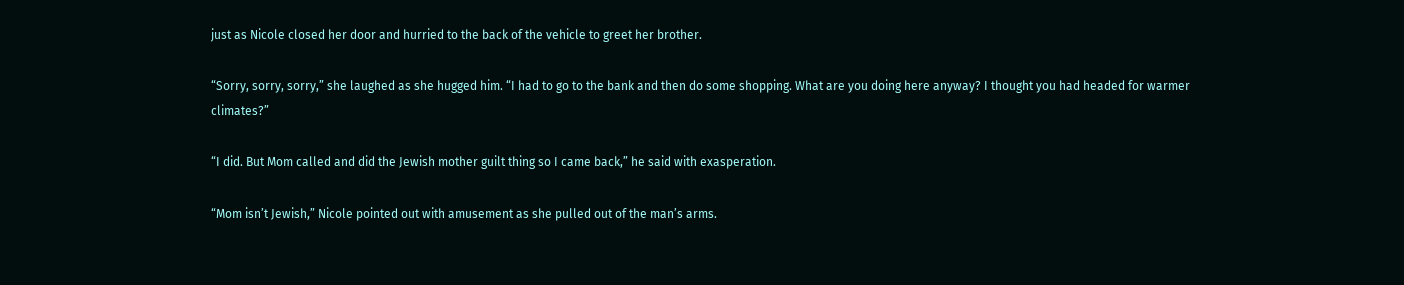just as Nicole closed her door and hurried to the back of the vehicle to greet her brother.

“Sorry, sorry, sorry,” she laughed as she hugged him. “I had to go to the bank and then do some shopping. What are you doing here anyway? I thought you had headed for warmer climates?”

“I did. But Mom called and did the Jewish mother guilt thing so I came back,” he said with exasperation.

“Mom isn’t Jewish,” Nicole pointed out with amusement as she pulled out of the man’s arms.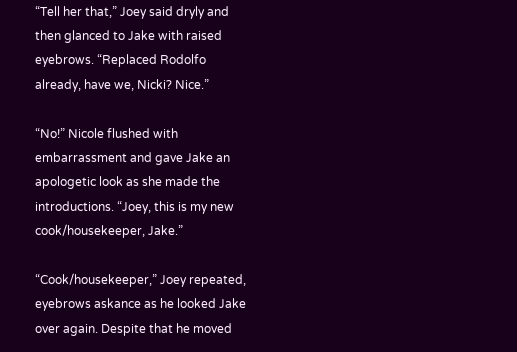“Tell her that,” Joey said dryly and then glanced to Jake with raised eyebrows. “Replaced Rodolfo already, have we, Nicki? Nice.”

“No!” Nicole flushed with embarrassment and gave Jake an apologetic look as she made the introductions. “Joey, this is my new cook/housekeeper, Jake.”

“Cook/housekeeper,” Joey repeated, eyebrows askance as he looked Jake over again. Despite that he moved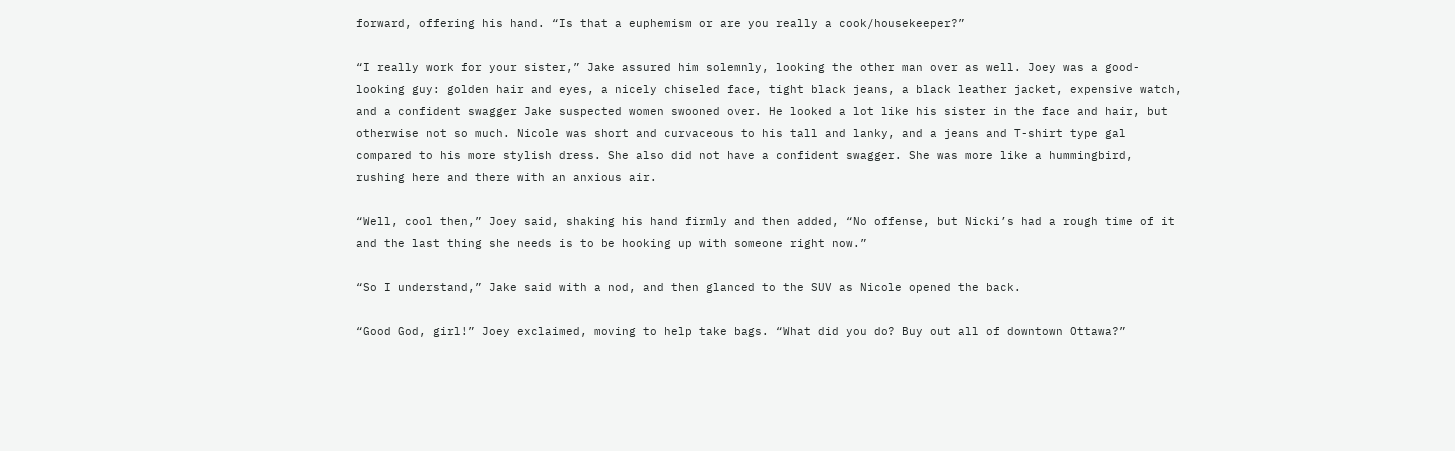forward, offering his hand. “Is that a euphemism or are you really a cook/housekeeper?”

“I really work for your sister,” Jake assured him solemnly, looking the other man over as well. Joey was a good-looking guy: golden hair and eyes, a nicely chiseled face, tight black jeans, a black leather jacket, expensive watch, and a confident swagger Jake suspected women swooned over. He looked a lot like his sister in the face and hair, but otherwise not so much. Nicole was short and curvaceous to his tall and lanky, and a jeans and T-shirt type gal compared to his more stylish dress. She also did not have a confident swagger. She was more like a hummingbird, rushing here and there with an anxious air.

“Well, cool then,” Joey said, shaking his hand firmly and then added, “No offense, but Nicki’s had a rough time of it and the last thing she needs is to be hooking up with someone right now.”

“So I understand,” Jake said with a nod, and then glanced to the SUV as Nicole opened the back.

“Good God, girl!” Joey exclaimed, moving to help take bags. “What did you do? Buy out all of downtown Ottawa?”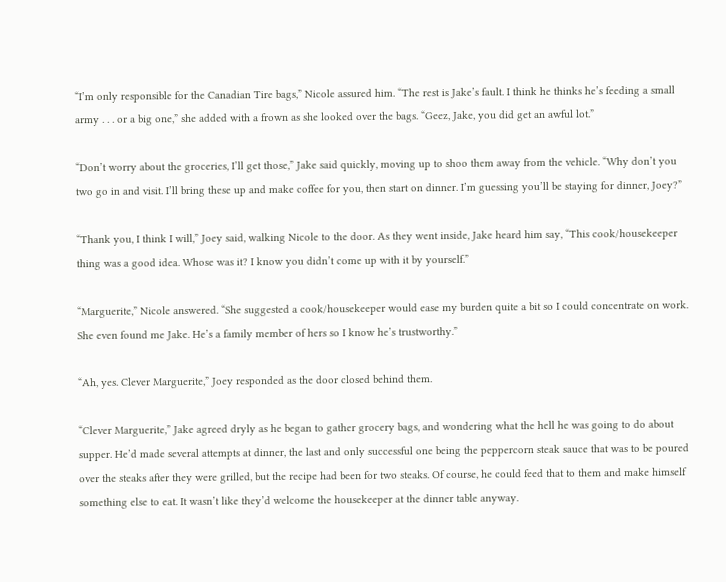“I’m only responsible for the Canadian Tire bags,” Nicole assured him. “The rest is Jake’s fault. I think he thinks he’s feeding a small army . . . or a big one,” she added with a frown as she looked over the bags. “Geez, Jake, you did get an awful lot.”

“Don’t worry about the groceries, I’ll get those,” Jake said quickly, moving up to shoo them away from the vehicle. “Why don’t you two go in and visit. I’ll bring these up and make coffee for you, then start on dinner. I’m guessing you’ll be staying for dinner, Joey?”

“Thank you, I think I will,” Joey said, walking Nicole to the door. As they went inside, Jake heard him say, “This cook/housekeeper thing was a good idea. Whose was it? I know you didn’t come up with it by yourself.”

“Marguerite,” Nicole answered. “She suggested a cook/housekeeper would ease my burden quite a bit so I could concentrate on work. She even found me Jake. He’s a family member of hers so I know he’s trustworthy.”

“Ah, yes. Clever Marguerite,” Joey responded as the door closed behind them.

“Clever Marguerite,” Jake agreed dryly as he began to gather grocery bags, and wondering what the hell he was going to do about supper. He’d made several attempts at dinner, the last and only successful one being the peppercorn steak sauce that was to be poured over the steaks after they were grilled, but the recipe had been for two steaks. Of course, he could feed that to them and make himself something else to eat. It wasn’t like they’d welcome the housekeeper at the dinner table anyway.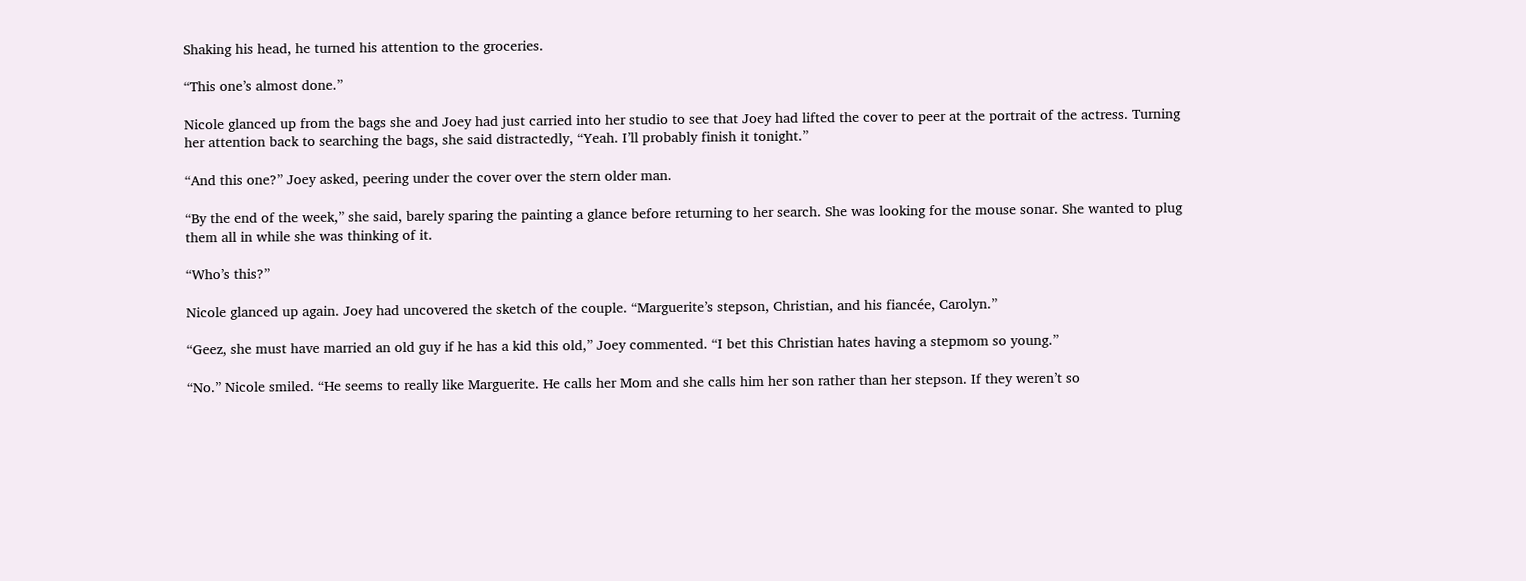Shaking his head, he turned his attention to the groceries.

“This one’s almost done.”

Nicole glanced up from the bags she and Joey had just carried into her studio to see that Joey had lifted the cover to peer at the portrait of the actress. Turning her attention back to searching the bags, she said distractedly, “Yeah. I’ll probably finish it tonight.”

“And this one?” Joey asked, peering under the cover over the stern older man.

“By the end of the week,” she said, barely sparing the painting a glance before returning to her search. She was looking for the mouse sonar. She wanted to plug them all in while she was thinking of it.

“Who’s this?”

Nicole glanced up again. Joey had uncovered the sketch of the couple. “Marguerite’s stepson, Christian, and his fiancée, Carolyn.”

“Geez, she must have married an old guy if he has a kid this old,” Joey commented. “I bet this Christian hates having a stepmom so young.”

“No.” Nicole smiled. “He seems to really like Marguerite. He calls her Mom and she calls him her son rather than her stepson. If they weren’t so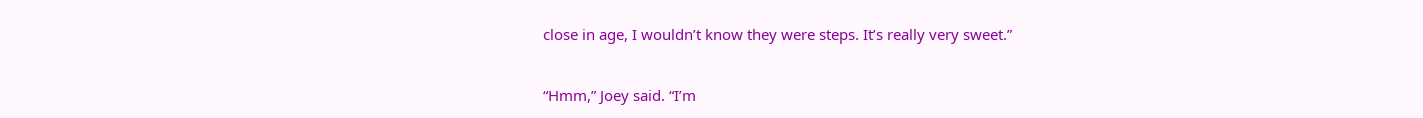close in age, I wouldn’t know they were steps. It’s really very sweet.”

“Hmm,” Joey said. “I’m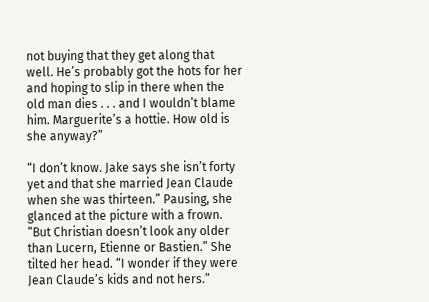not buying that they get along that well. He’s probably got the hots for her and hoping to slip in there when the old man dies . . . and I wouldn’t blame him. Marguerite’s a hottie. How old is she anyway?”

“I don’t know. Jake says she isn’t forty yet and that she married Jean Claude when she was thirteen.” Pausing, she glanced at the picture with a frown. “But Christian doesn’t look any older than Lucern, Etienne or Bastien.” She tilted her head. “I wonder if they were Jean Claude’s kids and not hers.”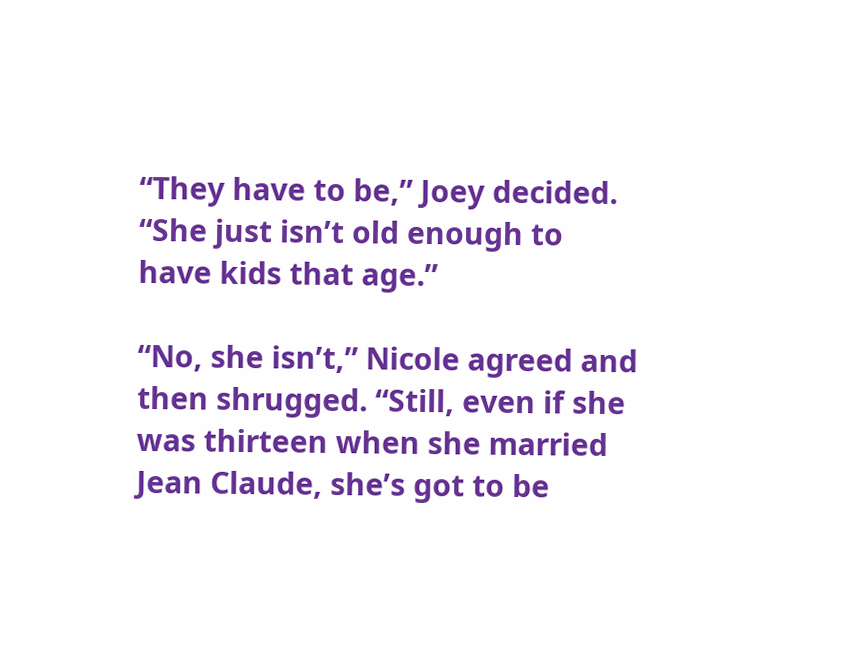“They have to be,” Joey decided. “She just isn’t old enough to have kids that age.”

“No, she isn’t,” Nicole agreed and then shrugged. “Still, even if she was thirteen when she married Jean Claude, she’s got to be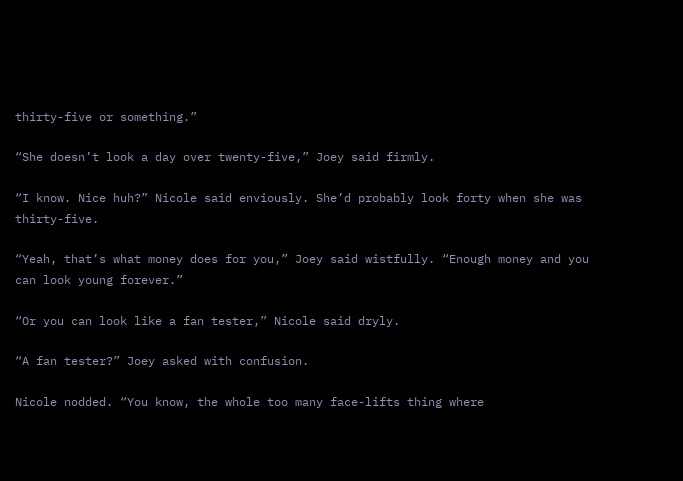thirty-five or something.”

“She doesn’t look a day over twenty-five,” Joey said firmly.

“I know. Nice huh?” Nicole said enviously. She’d probably look forty when she was thirty-five.

“Yeah, that’s what money does for you,” Joey said wistfully. “Enough money and you can look young forever.”

“Or you can look like a fan tester,” Nicole said dryly.

“A fan tester?” Joey asked with confusion.

Nicole nodded. “You know, the whole too many face-lifts thing where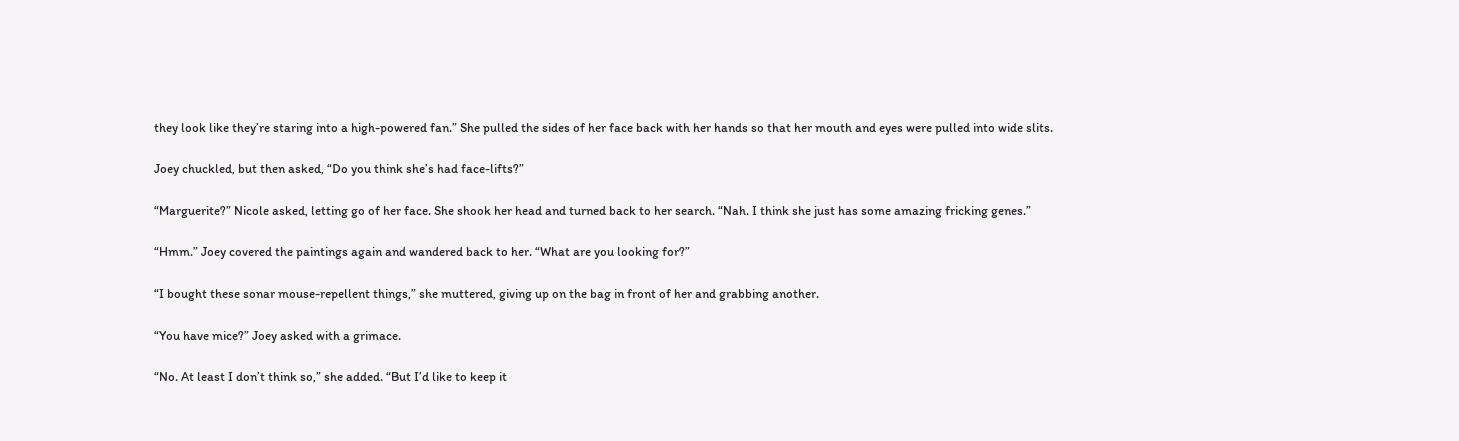they look like they’re staring into a high-powered fan.” She pulled the sides of her face back with her hands so that her mouth and eyes were pulled into wide slits.

Joey chuckled, but then asked, “Do you think she’s had face-lifts?”

“Marguerite?” Nicole asked, letting go of her face. She shook her head and turned back to her search. “Nah. I think she just has some amazing fricking genes.”

“Hmm.” Joey covered the paintings again and wandered back to her. “What are you looking for?”

“I bought these sonar mouse-repellent things,” she muttered, giving up on the bag in front of her and grabbing another.

“You have mice?” Joey asked with a grimace.

“No. At least I don’t think so,” she added. “But I’d like to keep it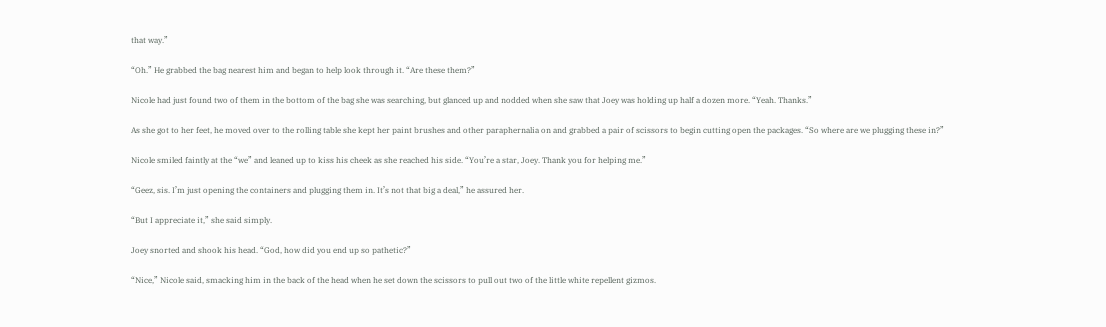that way.”

“Oh.” He grabbed the bag nearest him and began to help look through it. “Are these them?”

Nicole had just found two of them in the bottom of the bag she was searching, but glanced up and nodded when she saw that Joey was holding up half a dozen more. “Yeah. Thanks.”

As she got to her feet, he moved over to the rolling table she kept her paint brushes and other paraphernalia on and grabbed a pair of scissors to begin cutting open the packages. “So where are we plugging these in?”

Nicole smiled faintly at the “we” and leaned up to kiss his cheek as she reached his side. “You’re a star, Joey. Thank you for helping me.”

“Geez, sis. I’m just opening the containers and plugging them in. It’s not that big a deal,” he assured her.

“But I appreciate it,” she said simply.

Joey snorted and shook his head. “God, how did you end up so pathetic?”

“Nice,” Nicole said, smacking him in the back of the head when he set down the scissors to pull out two of the little white repellent gizmos.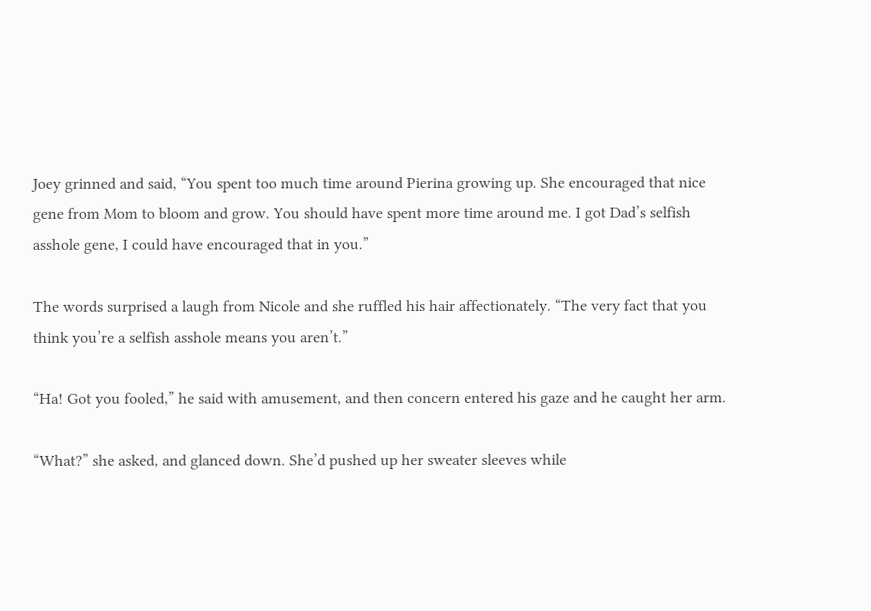Joey grinned and said, “You spent too much time around Pierina growing up. She encouraged that nice gene from Mom to bloom and grow. You should have spent more time around me. I got Dad’s selfish asshole gene, I could have encouraged that in you.”

The words surprised a laugh from Nicole and she ruffled his hair affectionately. “The very fact that you think you’re a selfish asshole means you aren’t.”

“Ha! Got you fooled,” he said with amusement, and then concern entered his gaze and he caught her arm.

“What?” she asked, and glanced down. She’d pushed up her sweater sleeves while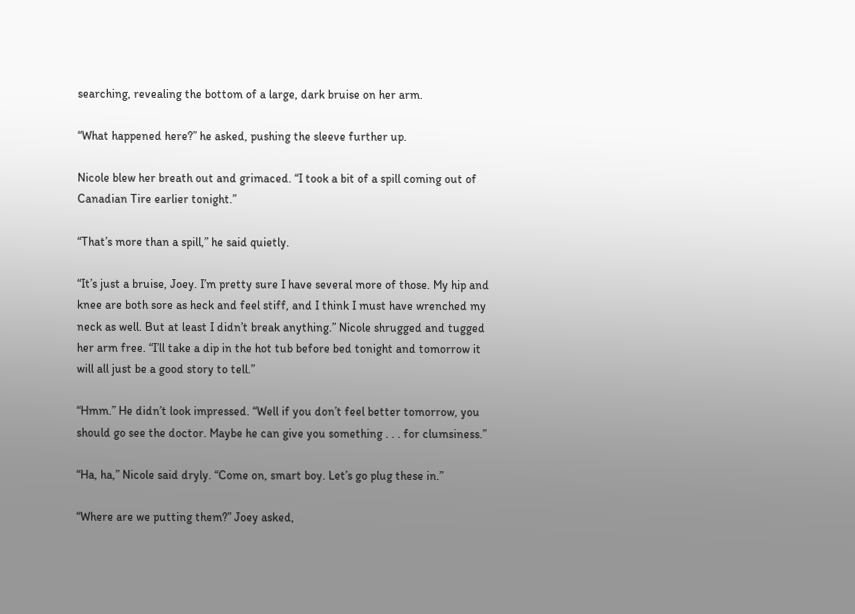searching, revealing the bottom of a large, dark bruise on her arm.

“What happened here?” he asked, pushing the sleeve further up.

Nicole blew her breath out and grimaced. “I took a bit of a spill coming out of Canadian Tire earlier tonight.”

“That’s more than a spill,” he said quietly.

“It’s just a bruise, Joey. I’m pretty sure I have several more of those. My hip and knee are both sore as heck and feel stiff, and I think I must have wrenched my neck as well. But at least I didn’t break anything.” Nicole shrugged and tugged her arm free. “I’ll take a dip in the hot tub before bed tonight and tomorrow it will all just be a good story to tell.”

“Hmm.” He didn’t look impressed. “Well if you don’t feel better tomorrow, you should go see the doctor. Maybe he can give you something . . . for clumsiness.”

“Ha, ha,” Nicole said dryly. “Come on, smart boy. Let’s go plug these in.”

“Where are we putting them?” Joey asked,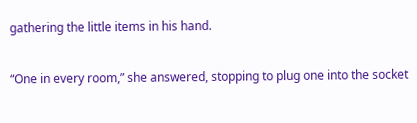gathering the little items in his hand.

“One in every room,” she answered, stopping to plug one into the socket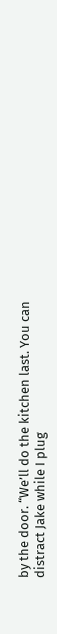by the door. “We’ll do the kitchen last. You can distract Jake while I plug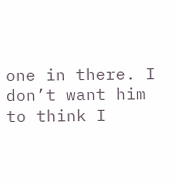one in there. I don’t want him to think I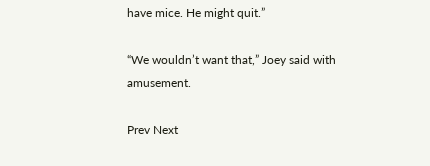have mice. He might quit.”

“We wouldn’t want that,” Joey said with amusement.

Prev Next